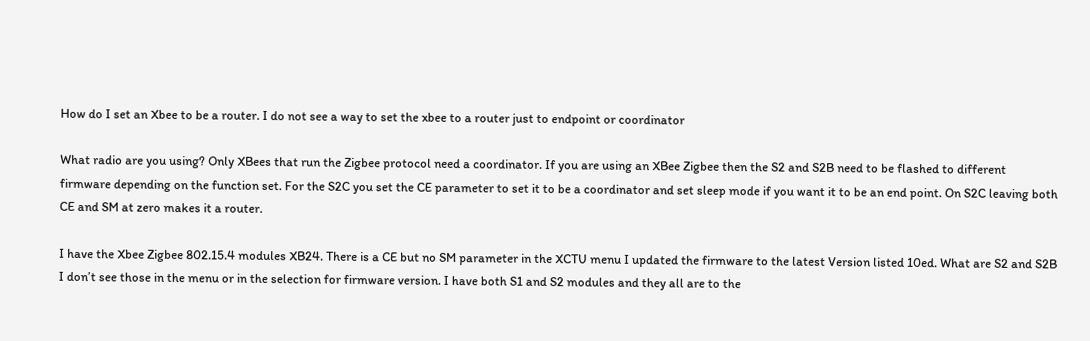How do I set an Xbee to be a router. I do not see a way to set the xbee to a router just to endpoint or coordinator

What radio are you using? Only XBees that run the Zigbee protocol need a coordinator. If you are using an XBee Zigbee then the S2 and S2B need to be flashed to different firmware depending on the function set. For the S2C you set the CE parameter to set it to be a coordinator and set sleep mode if you want it to be an end point. On S2C leaving both CE and SM at zero makes it a router.

I have the Xbee Zigbee 802.15.4 modules XB24. There is a CE but no SM parameter in the XCTU menu I updated the firmware to the latest Version listed 10ed. What are S2 and S2B I don’t see those in the menu or in the selection for firmware version. I have both S1 and S2 modules and they all are to the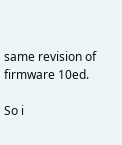same revision of firmware 10ed.

So i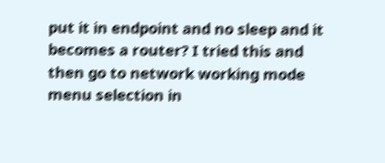put it in endpoint and no sleep and it becomes a router? I tried this and then go to network working mode menu selection in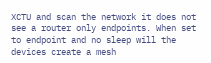XCTU and scan the network it does not see a router only endpoints. When set to endpoint and no sleep will the devices create a mesh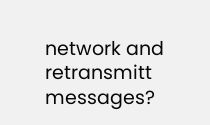network and retransmitt messages?